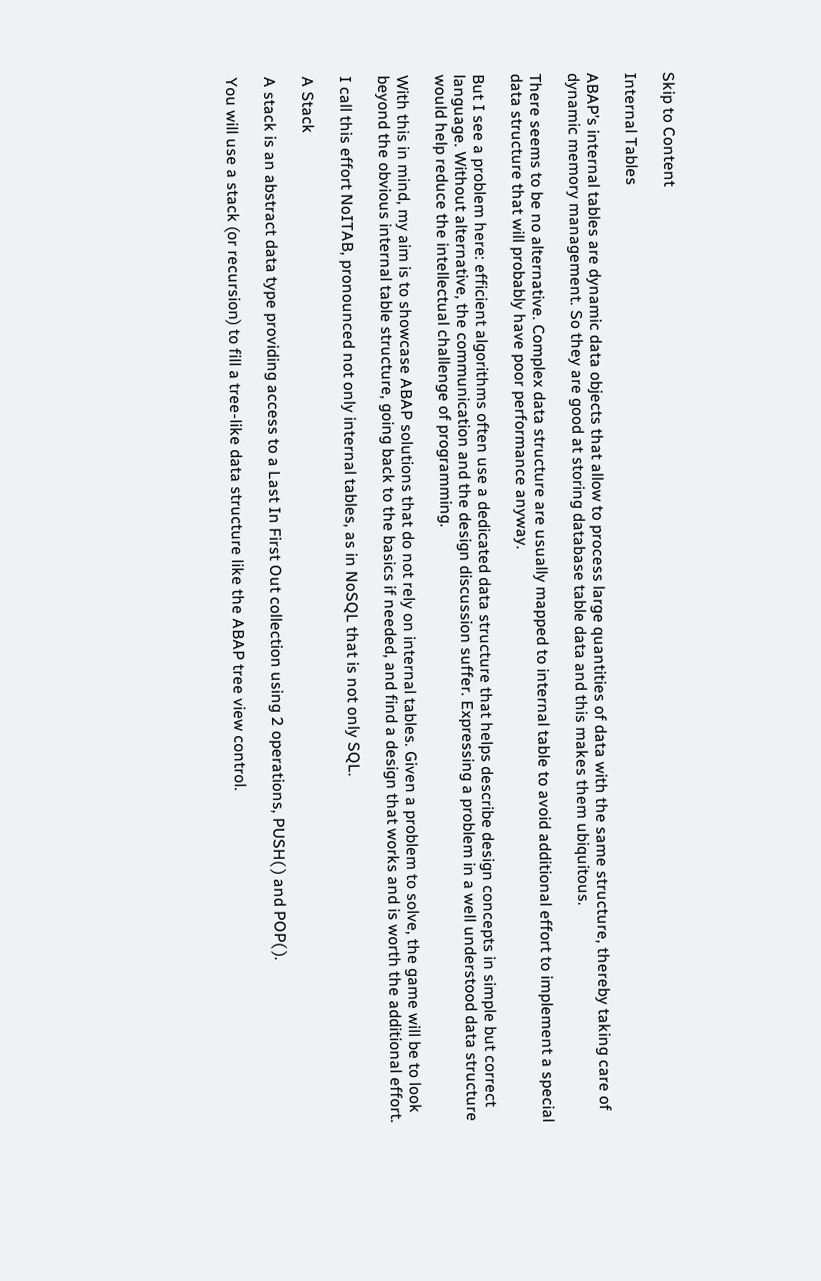Skip to Content

Internal Tables

ABAP’s internal tables are dynamic data objects that allow to process large quantities of data with the same structure, thereby taking care of dynamic memory management. So they are good at storing database table data and this makes them ubiquitous.

There seems to be no alternative. Complex data structure are usually mapped to internal table to avoid additional effort to implement a special data structure that will probably have poor performance anyway.

But I see a problem here: efficient algorithms often use a dedicated data structure that helps describe design concepts in simple but correct language. Without alternative, the communication and the design discussion suffer. Expressing a problem in a well understood data structure would help reduce the intellectual challenge of programming.

With this in mind, my aim is to showcase ABAP solutions that do not rely on internal tables. Given a problem to solve, the game will be to look beyond the obvious internal table structure, going back to the basics if needed, and find a design that works and is worth the additional effort.

I call this effort NoITAB, pronounced not only internal tables, as in NoSQL that is not only SQL.

A Stack

A stack is an abstract data type providing access to a Last In First Out collection using 2 operations, PUSH( ) and POP( ).

You will use a stack (or recursion) to fill a tree-like data structure like the ABAP tree view control.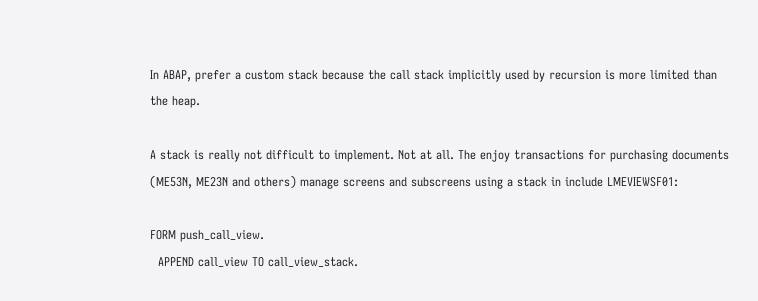In ABAP, prefer a custom stack because the call stack implicitly used by recursion is more limited than the heap.

A stack is really not difficult to implement. Not at all. The enjoy transactions for purchasing documents (ME53N, ME23N and others) manage screens and subscreens using a stack in include LMEVIEWSF01:

FORM push_call_view.
  APPEND call_view TO call_view_stack.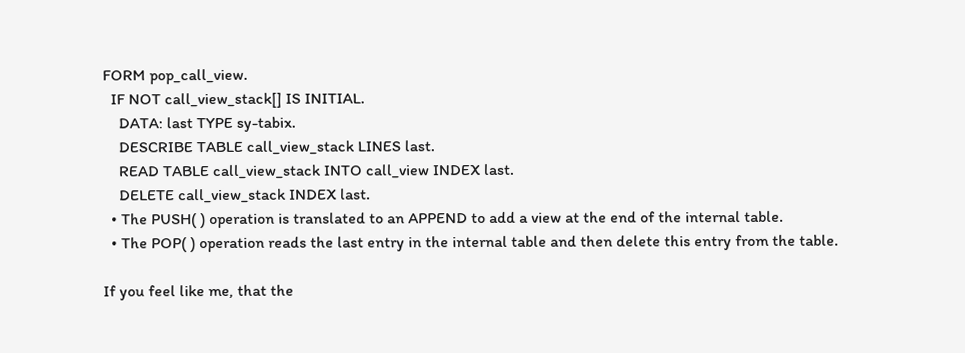FORM pop_call_view.
  IF NOT call_view_stack[] IS INITIAL.
    DATA: last TYPE sy-tabix.
    DESCRIBE TABLE call_view_stack LINES last.
    READ TABLE call_view_stack INTO call_view INDEX last.
    DELETE call_view_stack INDEX last.
  • The PUSH( ) operation is translated to an APPEND to add a view at the end of the internal table.
  • The POP( ) operation reads the last entry in the internal table and then delete this entry from the table.

If you feel like me, that the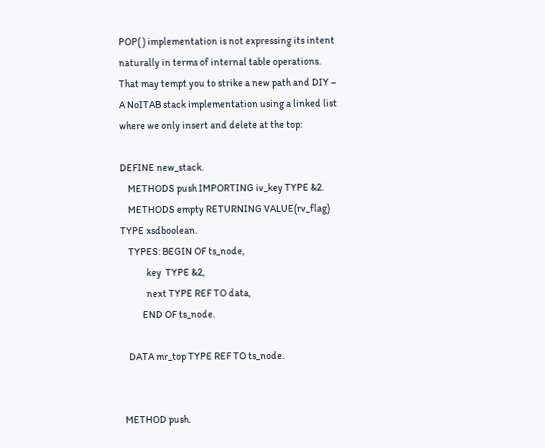POP( ) implementation is not expressing its intent naturally in terms of internal table operations. That may tempt you to strike a new path and DIY – A NoITAB stack implementation using a linked list where we only insert and delete at the top:

DEFINE new_stack.
    METHODS push IMPORTING iv_key TYPE &2.
    METHODS empty RETURNING VALUE(rv_flag) TYPE xsdboolean.
    TYPES: BEGIN OF ts_node,
             key  TYPE &2,
             next TYPE REF TO data,
           END OF ts_node.

    DATA mr_top TYPE REF TO ts_node.


  METHOD push.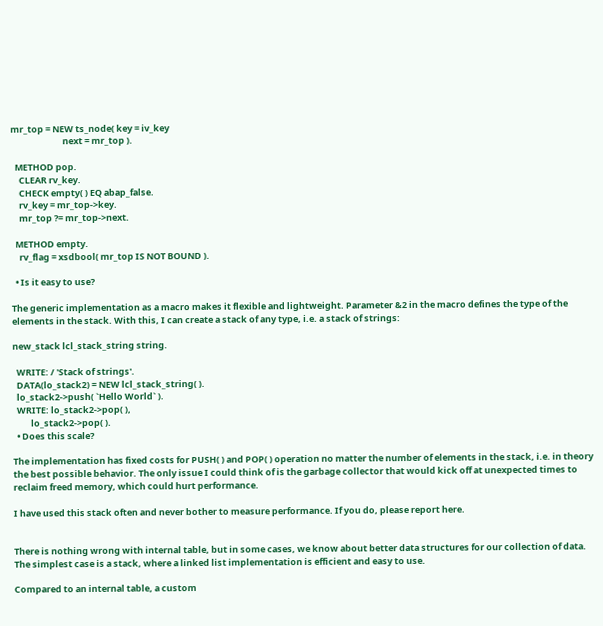mr_top = NEW ts_node( key = iv_key
                          next = mr_top ).

  METHOD pop.
    CLEAR rv_key.
    CHECK empty( ) EQ abap_false.
    rv_key = mr_top->key.
    mr_top ?= mr_top->next.

  METHOD empty.
    rv_flag = xsdbool( mr_top IS NOT BOUND ).

  • Is it easy to use?

The generic implementation as a macro makes it flexible and lightweight. Parameter &2 in the macro defines the type of the elements in the stack. With this, I can create a stack of any type, i.e. a stack of strings:

new_stack lcl_stack_string string.

  WRITE: / 'Stack of strings'.
  DATA(lo_stack2) = NEW lcl_stack_string( ).
  lo_stack2->push( `Hello World` ).
  WRITE: lo_stack2->pop( ),
         lo_stack2->pop( ).
  • Does this scale?

The implementation has fixed costs for PUSH( ) and POP( ) operation no matter the number of elements in the stack, i.e. in theory the best possible behavior. The only issue I could think of is the garbage collector that would kick off at unexpected times to reclaim freed memory, which could hurt performance.

I have used this stack often and never bother to measure performance. If you do, please report here.


There is nothing wrong with internal table, but in some cases, we know about better data structures for our collection of data. The simplest case is a stack, where a linked list implementation is efficient and easy to use.

Compared to an internal table, a custom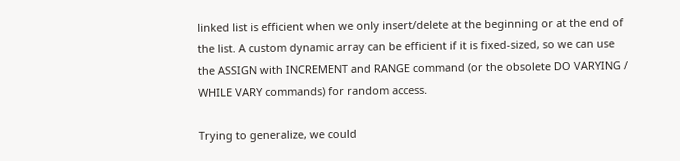linked list is efficient when we only insert/delete at the beginning or at the end of the list. A custom dynamic array can be efficient if it is fixed-sized, so we can use the ASSIGN with INCREMENT and RANGE command (or the obsolete DO VARYING / WHILE VARY commands) for random access.

Trying to generalize, we could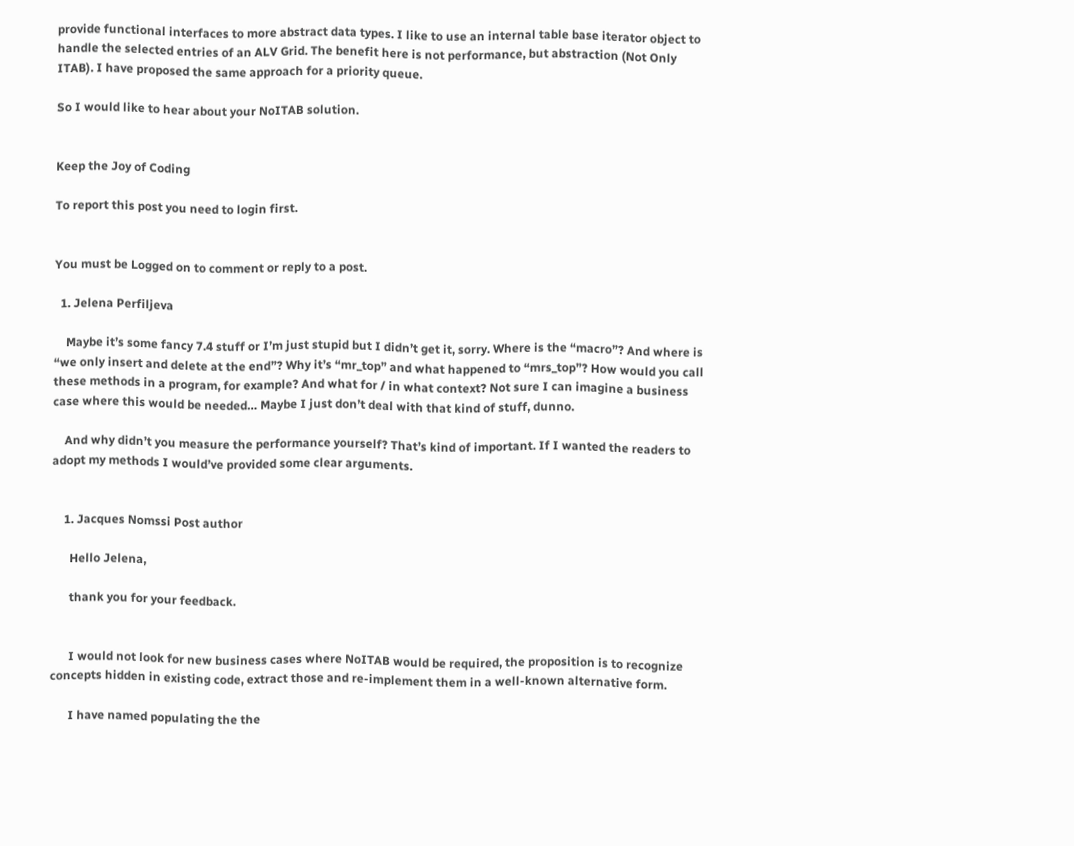provide functional interfaces to more abstract data types. I like to use an internal table base iterator object to handle the selected entries of an ALV Grid. The benefit here is not performance, but abstraction (Not Only ITAB). I have proposed the same approach for a priority queue.

So I would like to hear about your NoITAB solution.


Keep the Joy of Coding

To report this post you need to login first.


You must be Logged on to comment or reply to a post.

  1. Jelena Perfiljeva

    Maybe it’s some fancy 7.4 stuff or I’m just stupid but I didn’t get it, sorry. Where is the “macro”? And where is “we only insert and delete at the end”? Why it’s “mr_top” and what happened to “mrs_top”? How would you call these methods in a program, for example? And what for / in what context? Not sure I can imagine a business case where this would be needed… Maybe I just don’t deal with that kind of stuff, dunno.

    And why didn’t you measure the performance yourself? That’s kind of important. If I wanted the readers to adopt my methods I would’ve provided some clear arguments.


    1. Jacques Nomssi Post author

      Hello Jelena,

      thank you for your feedback.


      I would not look for new business cases where NoITAB would be required, the proposition is to recognize concepts hidden in existing code, extract those and re-implement them in a well-known alternative form.

      I have named populating the the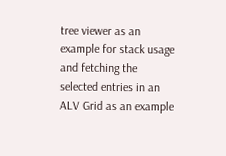tree viewer as an example for stack usage and fetching the selected entries in an ALV Grid as an example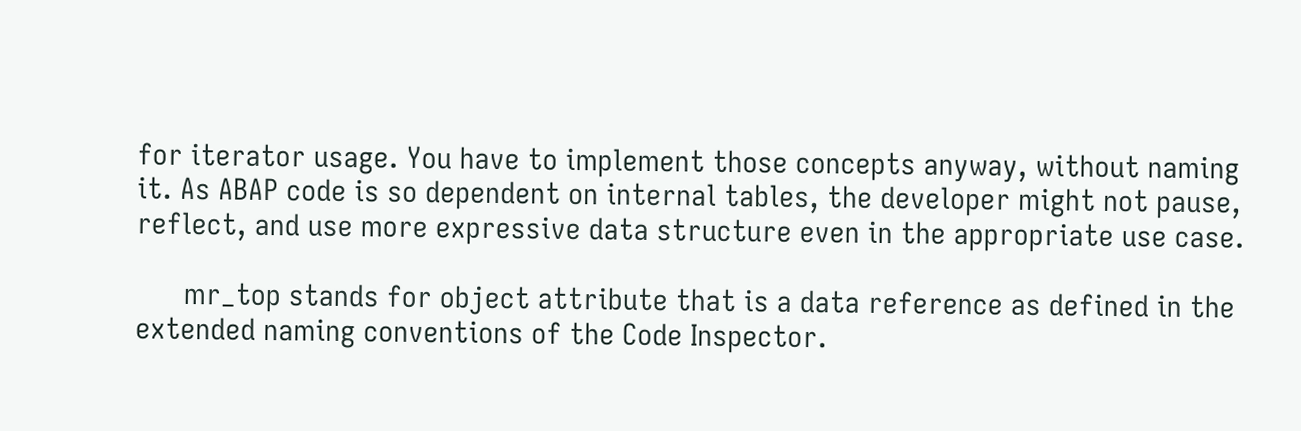for iterator usage. You have to implement those concepts anyway, without naming it. As ABAP code is so dependent on internal tables, the developer might not pause, reflect, and use more expressive data structure even in the appropriate use case.

      mr_top stands for object attribute that is a data reference as defined in the extended naming conventions of the Code Inspector.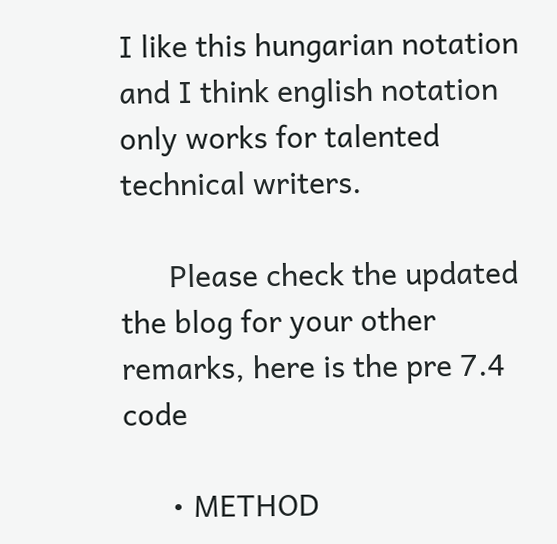I like this hungarian notation and I think english notation only works for talented technical writers.

      Please check the updated the blog for your other remarks, here is the pre 7.4 code

      • METHOD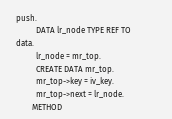push.
          DATA lr_node TYPE REF TO data.
          lr_node = mr_top.
          CREATE DATA mr_top.
          mr_top->key = iv_key.
          mr_top->next = lr_node.
        METHOD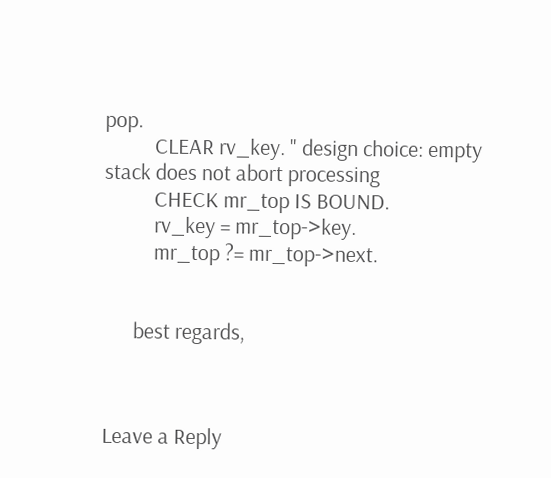pop.
          CLEAR rv_key. " design choice: empty stack does not abort processing
          CHECK mr_top IS BOUND.
          rv_key = mr_top->key.
          mr_top ?= mr_top->next.


      best regards,



Leave a Reply